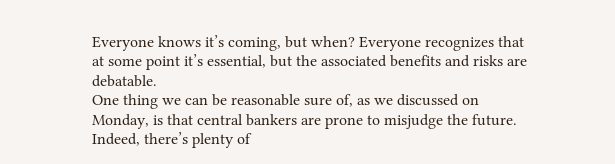Everyone knows it’s coming, but when? Everyone recognizes that at some point it’s essential, but the associated benefits and risks are debatable.
One thing we can be reasonable sure of, as we discussed on Monday, is that central bankers are prone to misjudge the future. Indeed, there’s plenty of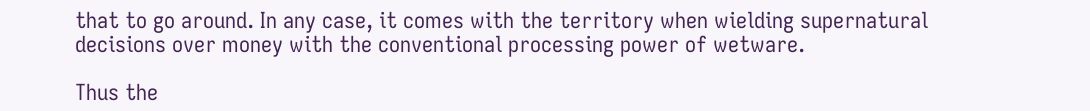that to go around. In any case, it comes with the territory when wielding supernatural decisions over money with the conventional processing power of wetware.

Thus the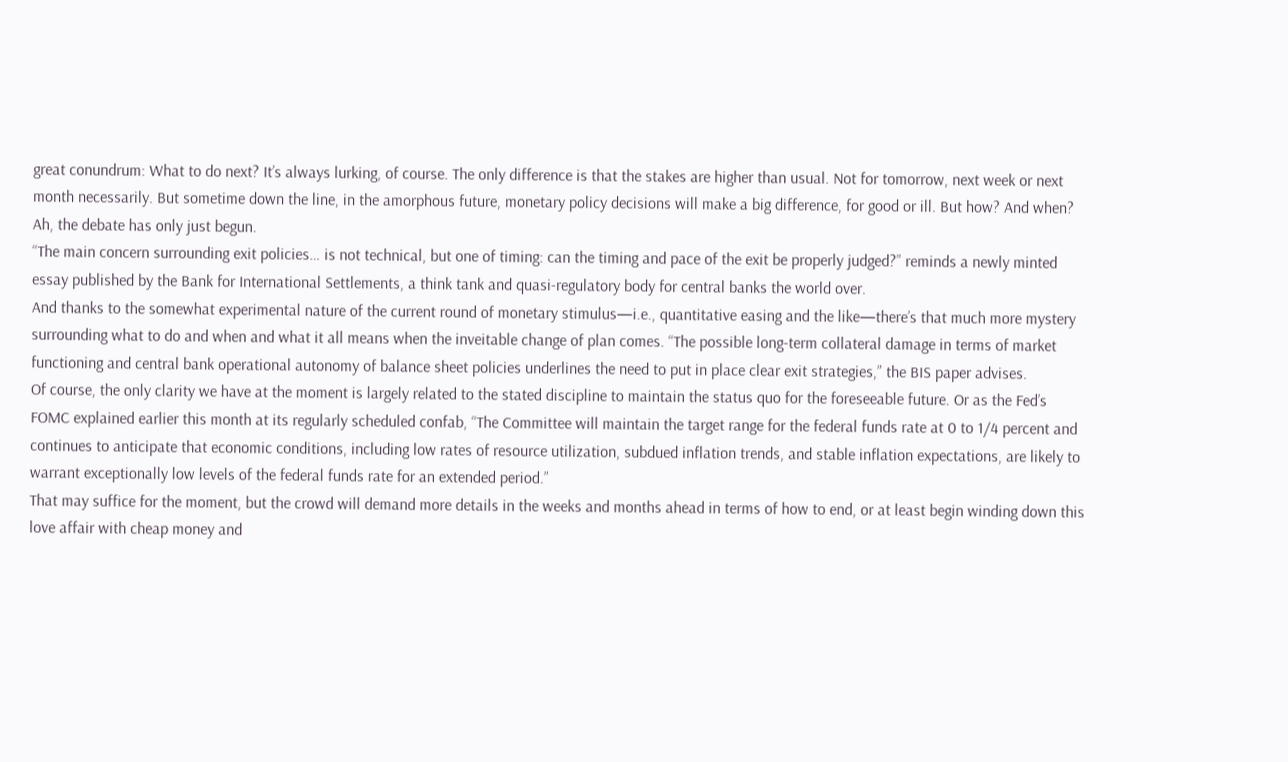great conundrum: What to do next? It’s always lurking, of course. The only difference is that the stakes are higher than usual. Not for tomorrow, next week or next month necessarily. But sometime down the line, in the amorphous future, monetary policy decisions will make a big difference, for good or ill. But how? And when? Ah, the debate has only just begun.
“The main concern surrounding exit policies… is not technical, but one of timing: can the timing and pace of the exit be properly judged?” reminds a newly minted essay published by the Bank for International Settlements, a think tank and quasi-regulatory body for central banks the world over.
And thanks to the somewhat experimental nature of the current round of monetary stimulus—i.e., quantitative easing and the like—there’s that much more mystery surrounding what to do and when and what it all means when the inveitable change of plan comes. “The possible long-term collateral damage in terms of market functioning and central bank operational autonomy of balance sheet policies underlines the need to put in place clear exit strategies,” the BIS paper advises.
Of course, the only clarity we have at the moment is largely related to the stated discipline to maintain the status quo for the foreseeable future. Or as the Fed’s FOMC explained earlier this month at its regularly scheduled confab, “The Committee will maintain the target range for the federal funds rate at 0 to 1/4 percent and continues to anticipate that economic conditions, including low rates of resource utilization, subdued inflation trends, and stable inflation expectations, are likely to warrant exceptionally low levels of the federal funds rate for an extended period.”
That may suffice for the moment, but the crowd will demand more details in the weeks and months ahead in terms of how to end, or at least begin winding down this love affair with cheap money and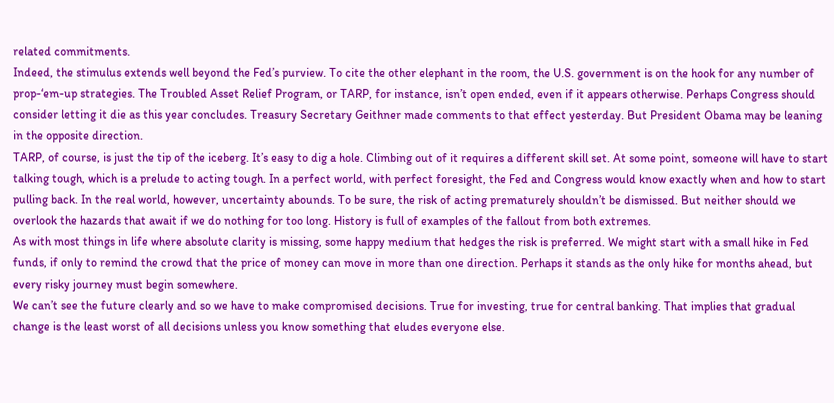related commitments.
Indeed, the stimulus extends well beyond the Fed’s purview. To cite the other elephant in the room, the U.S. government is on the hook for any number of prop-‘em-up strategies. The Troubled Asset Relief Program, or TARP, for instance, isn’t open ended, even if it appears otherwise. Perhaps Congress should consider letting it die as this year concludes. Treasury Secretary Geithner made comments to that effect yesterday. But President Obama may be leaning in the opposite direction.
TARP, of course, is just the tip of the iceberg. It’s easy to dig a hole. Climbing out of it requires a different skill set. At some point, someone will have to start talking tough, which is a prelude to acting tough. In a perfect world, with perfect foresight, the Fed and Congress would know exactly when and how to start pulling back. In the real world, however, uncertainty abounds. To be sure, the risk of acting prematurely shouldn’t be dismissed. But neither should we overlook the hazards that await if we do nothing for too long. History is full of examples of the fallout from both extremes.
As with most things in life where absolute clarity is missing, some happy medium that hedges the risk is preferred. We might start with a small hike in Fed funds, if only to remind the crowd that the price of money can move in more than one direction. Perhaps it stands as the only hike for months ahead, but every risky journey must begin somewhere.
We can’t see the future clearly and so we have to make compromised decisions. True for investing, true for central banking. That implies that gradual change is the least worst of all decisions unless you know something that eludes everyone else.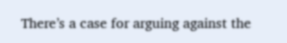There’s a case for arguing against the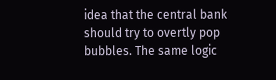idea that the central bank should try to overtly pop bubbles. The same logic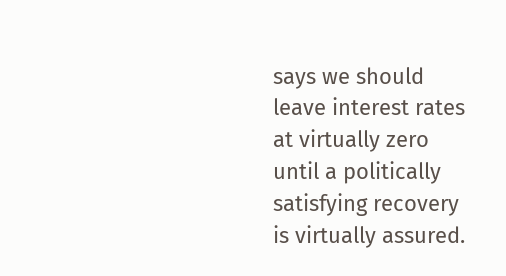says we should leave interest rates at virtually zero until a politically satisfying recovery is virtually assured.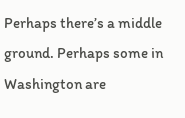Perhaps there’s a middle ground. Perhaps some in Washington are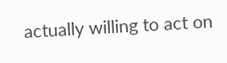actually willing to act on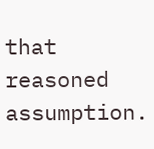that reasoned assumption.